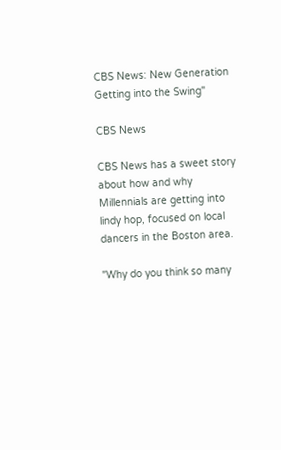CBS News: New Generation Getting into the Swing"

CBS News

CBS News has a sweet story about how and why Millennials are getting into lindy hop, focused on local dancers in the Boston area.

"Why do you think so many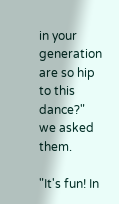in your generation are so hip to this dance?" we asked them.

"It's fun! In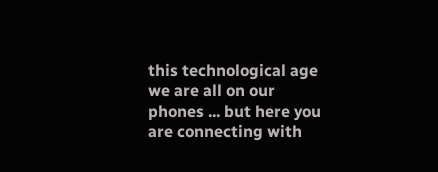this technological age we are all on our phones ... but here you are connecting with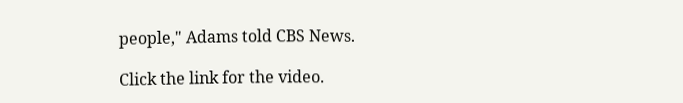people," Adams told CBS News.

Click the link for the video.